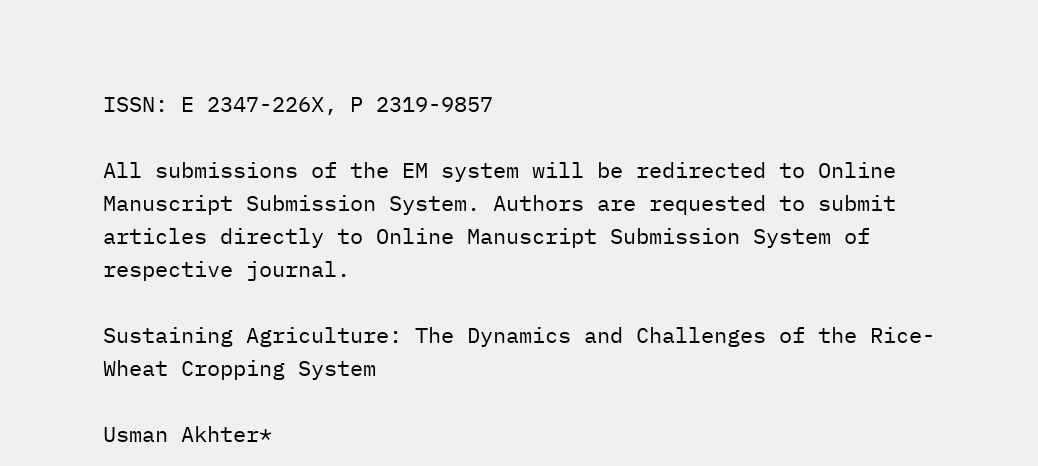ISSN: E 2347-226X, P 2319-9857

All submissions of the EM system will be redirected to Online Manuscript Submission System. Authors are requested to submit articles directly to Online Manuscript Submission System of respective journal.

Sustaining Agriculture: The Dynamics and Challenges of the Rice-Wheat Cropping System

Usman Akhter*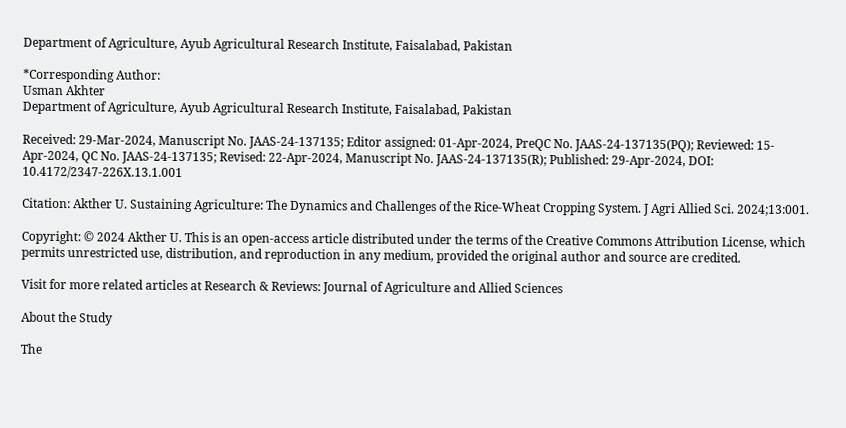Department of Agriculture, Ayub Agricultural Research Institute, Faisalabad, Pakistan

*Corresponding Author:
Usman Akhter
Department of Agriculture, Ayub Agricultural Research Institute, Faisalabad, Pakistan

Received: 29-Mar-2024, Manuscript No. JAAS-24-137135; Editor assigned: 01-Apr-2024, PreQC No. JAAS-24-137135(PQ); Reviewed: 15-Apr-2024, QC No. JAAS-24-137135; Revised: 22-Apr-2024, Manuscript No. JAAS-24-137135(R); Published: 29-Apr-2024, DOI: 10.4172/2347-226X.13.1.001

Citation: Akther U. Sustaining Agriculture: The Dynamics and Challenges of the Rice-Wheat Cropping System. J Agri Allied Sci. 2024;13:001.

Copyright: © 2024 Akther U. This is an open-access article distributed under the terms of the Creative Commons Attribution License, which permits unrestricted use, distribution, and reproduction in any medium, provided the original author and source are credited.

Visit for more related articles at Research & Reviews: Journal of Agriculture and Allied Sciences

About the Study

The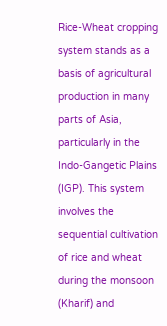Rice-Wheat cropping system stands as a basis of agricultural production in many parts of Asia, particularly in the Indo-Gangetic Plains (IGP). This system involves the sequential cultivation of rice and wheat during the monsoon (Kharif) and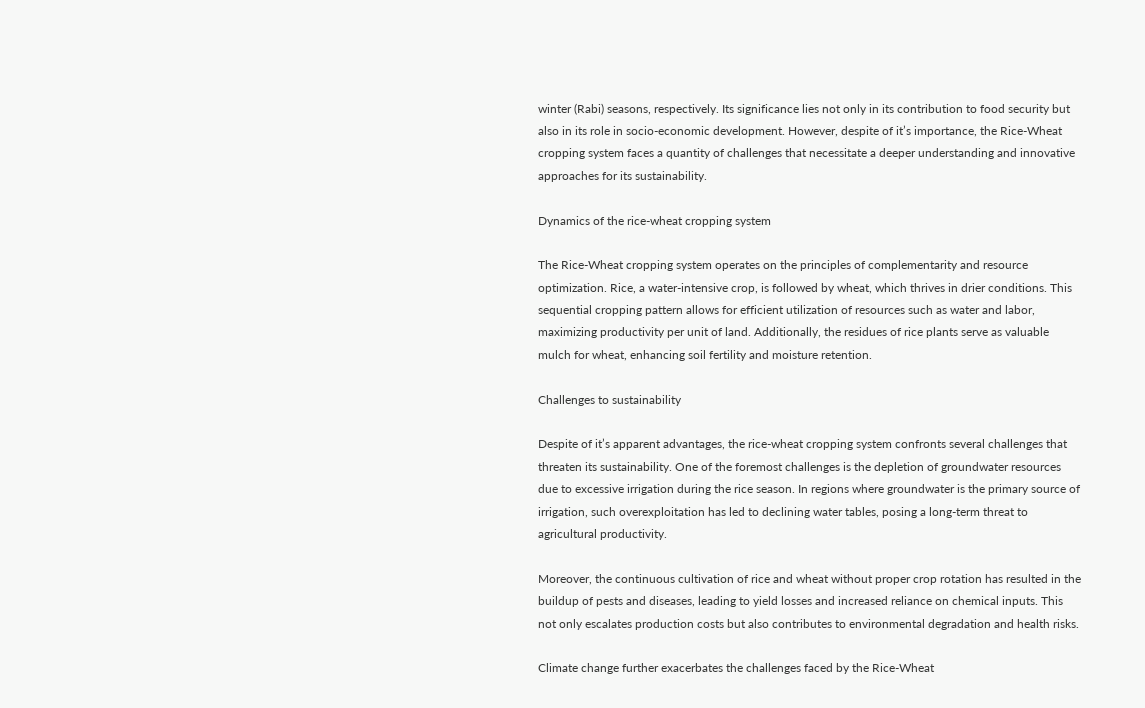winter (Rabi) seasons, respectively. Its significance lies not only in its contribution to food security but also in its role in socio-economic development. However, despite of it’s importance, the Rice-Wheat cropping system faces a quantity of challenges that necessitate a deeper understanding and innovative approaches for its sustainability.

Dynamics of the rice-wheat cropping system

The Rice-Wheat cropping system operates on the principles of complementarity and resource optimization. Rice, a water-intensive crop, is followed by wheat, which thrives in drier conditions. This sequential cropping pattern allows for efficient utilization of resources such as water and labor, maximizing productivity per unit of land. Additionally, the residues of rice plants serve as valuable mulch for wheat, enhancing soil fertility and moisture retention.

Challenges to sustainability

Despite of it’s apparent advantages, the rice-wheat cropping system confronts several challenges that threaten its sustainability. One of the foremost challenges is the depletion of groundwater resources due to excessive irrigation during the rice season. In regions where groundwater is the primary source of irrigation, such overexploitation has led to declining water tables, posing a long-term threat to agricultural productivity.

Moreover, the continuous cultivation of rice and wheat without proper crop rotation has resulted in the buildup of pests and diseases, leading to yield losses and increased reliance on chemical inputs. This not only escalates production costs but also contributes to environmental degradation and health risks.

Climate change further exacerbates the challenges faced by the Rice-Wheat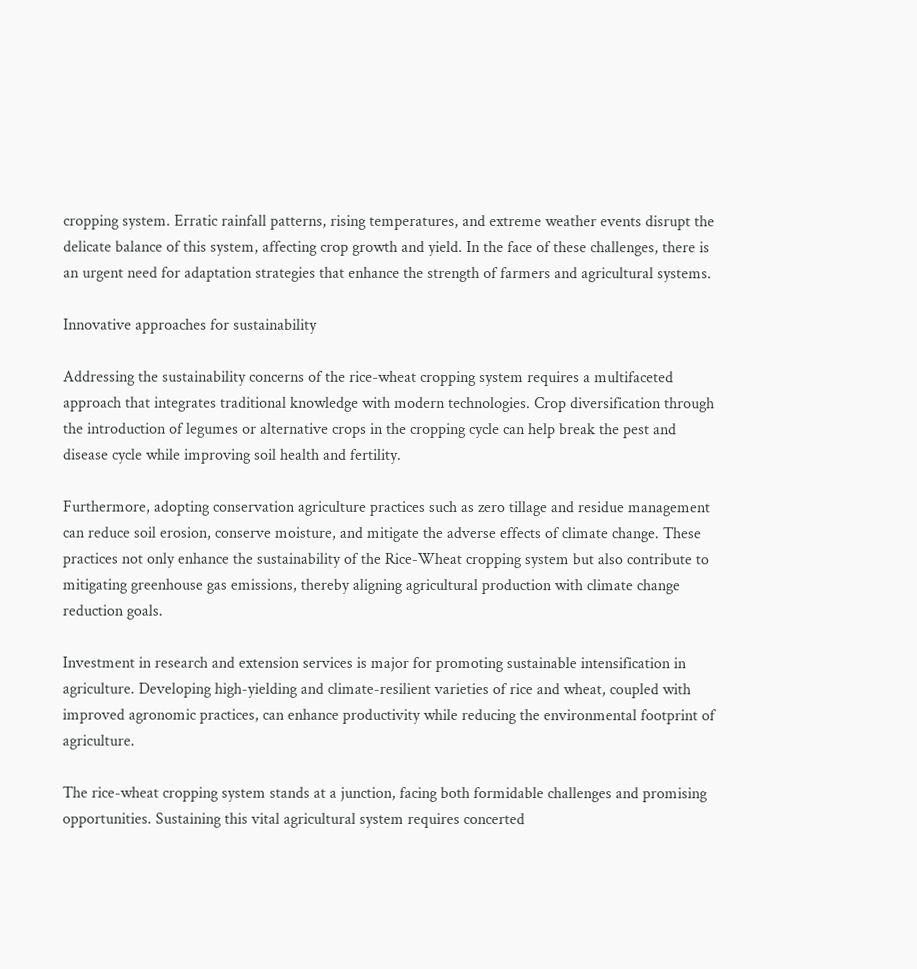cropping system. Erratic rainfall patterns, rising temperatures, and extreme weather events disrupt the delicate balance of this system, affecting crop growth and yield. In the face of these challenges, there is an urgent need for adaptation strategies that enhance the strength of farmers and agricultural systems.

Innovative approaches for sustainability

Addressing the sustainability concerns of the rice-wheat cropping system requires a multifaceted approach that integrates traditional knowledge with modern technologies. Crop diversification through the introduction of legumes or alternative crops in the cropping cycle can help break the pest and disease cycle while improving soil health and fertility.

Furthermore, adopting conservation agriculture practices such as zero tillage and residue management can reduce soil erosion, conserve moisture, and mitigate the adverse effects of climate change. These practices not only enhance the sustainability of the Rice-Wheat cropping system but also contribute to mitigating greenhouse gas emissions, thereby aligning agricultural production with climate change reduction goals.

Investment in research and extension services is major for promoting sustainable intensification in agriculture. Developing high-yielding and climate-resilient varieties of rice and wheat, coupled with improved agronomic practices, can enhance productivity while reducing the environmental footprint of agriculture.

The rice-wheat cropping system stands at a junction, facing both formidable challenges and promising opportunities. Sustaining this vital agricultural system requires concerted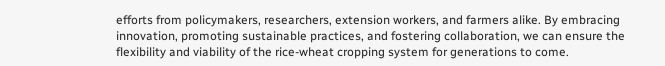efforts from policymakers, researchers, extension workers, and farmers alike. By embracing innovation, promoting sustainable practices, and fostering collaboration, we can ensure the flexibility and viability of the rice-wheat cropping system for generations to come.